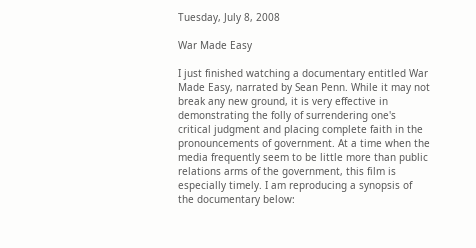Tuesday, July 8, 2008

War Made Easy

I just finished watching a documentary entitled War Made Easy, narrated by Sean Penn. While it may not break any new ground, it is very effective in demonstrating the folly of surrendering one's critical judgment and placing complete faith in the pronouncements of government. At a time when the media frequently seem to be little more than public relations arms of the government, this film is especially timely. I am reproducing a synopsis of the documentary below: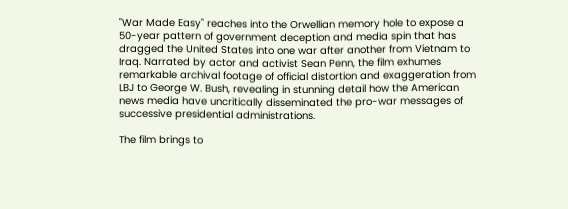"War Made Easy" reaches into the Orwellian memory hole to expose a 50-year pattern of government deception and media spin that has dragged the United States into one war after another from Vietnam to Iraq. Narrated by actor and activist Sean Penn, the film exhumes remarkable archival footage of official distortion and exaggeration from LBJ to George W. Bush, revealing in stunning detail how the American news media have uncritically disseminated the pro-war messages of successive presidential administrations.

The film brings to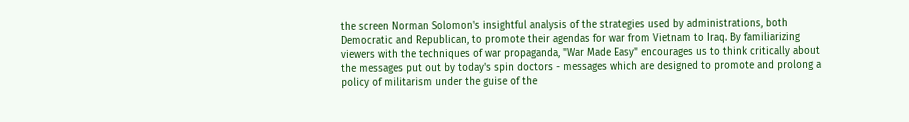the screen Norman Solomon's insightful analysis of the strategies used by administrations, both Democratic and Republican, to promote their agendas for war from Vietnam to Iraq. By familiarizing viewers with the techniques of war propaganda, "War Made Easy" encourages us to think critically about the messages put out by today's spin doctors - messages which are designed to promote and prolong a policy of militarism under the guise of the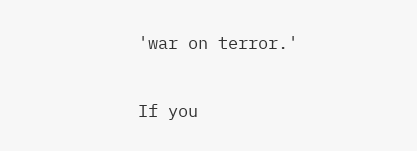'war on terror.'

If you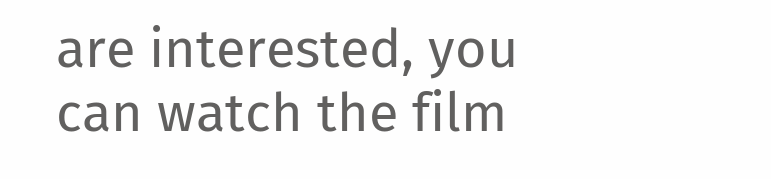are interested, you can watch the film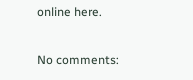online here.

No comments: